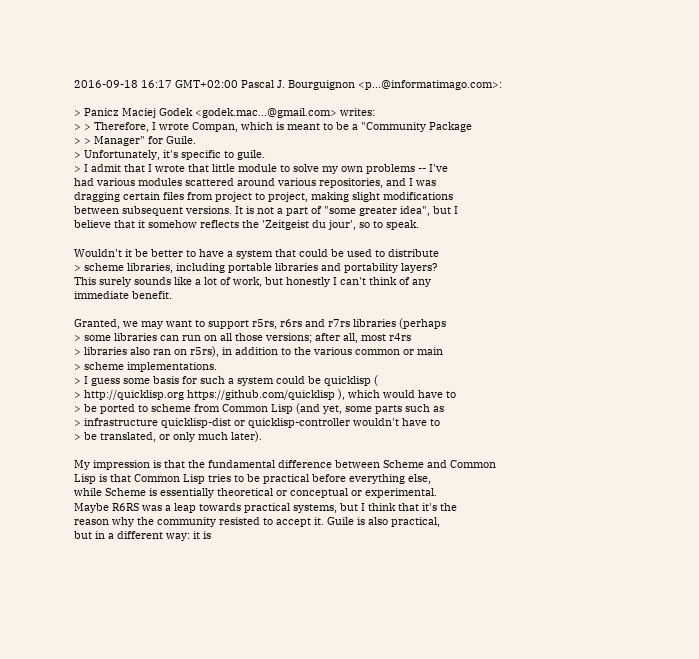2016-09-18 16:17 GMT+02:00 Pascal J. Bourguignon <p...@informatimago.com>:

> Panicz Maciej Godek <godek.mac...@gmail.com> writes:
> > Therefore, I wrote Compan, which is meant to be a "Community Package
> > Manager" for Guile.
> Unfortunately, it's specific to guile.
> I admit that I wrote that little module to solve my own problems -- I've
had various modules scattered around various repositories, and I was
dragging certain files from project to project, making slight modifications
between subsequent versions. It is not a part of "some greater idea", but I
believe that it somehow reflects the 'Zeitgeist du jour', so to speak.

Wouldn't it be better to have a system that could be used to distribute
> scheme libraries, including portable libraries and portability layers?
This surely sounds like a lot of work, but honestly I can't think of any
immediate benefit.

Granted, we may want to support r5rs, r6rs and r7rs libraries (perhaps
> some libraries can run on all those versions; after all, most r4rs
> libraries also ran on r5rs), in addition to the various common or main
> scheme implementations.
> I guess some basis for such a system could be quicklisp (
> http://quicklisp.org https://github.com/quicklisp ), which would have to
> be ported to scheme from Common Lisp (and yet, some parts such as
> infrastructure quicklisp-dist or quicklisp-controller wouldn't have to
> be translated, or only much later).

My impression is that the fundamental difference between Scheme and Common
Lisp is that Common Lisp tries to be practical before everything else,
while Scheme is essentially theoretical or conceptual or experimental.
Maybe R6RS was a leap towards practical systems, but I think that it's the
reason why the community resisted to accept it. Guile is also practical,
but in a different way: it is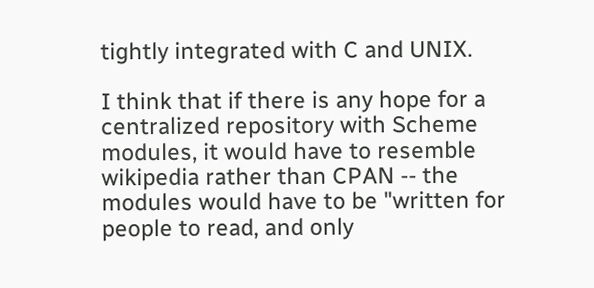tightly integrated with C and UNIX.

I think that if there is any hope for a centralized repository with Scheme
modules, it would have to resemble wikipedia rather than CPAN -- the
modules would have to be "written for people to read, and only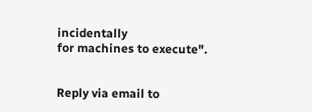incidentally
for machines to execute".


Reply via email to